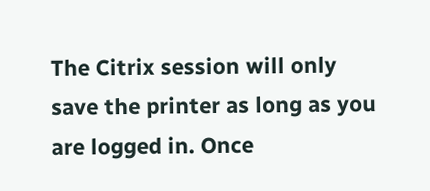The Citrix session will only save the printer as long as you are logged in. Once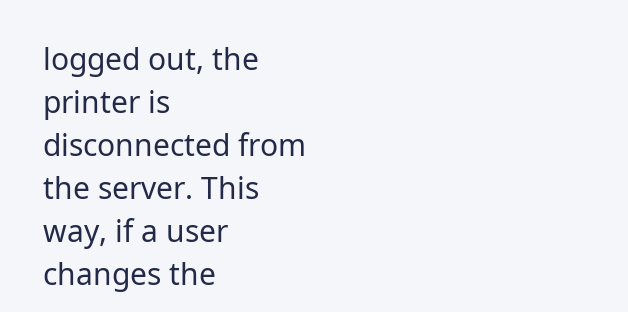logged out, the printer is disconnected from the server. This way, if a user changes the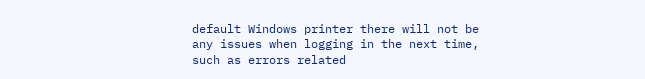default Windows printer there will not be any issues when logging in the next time, such as errors related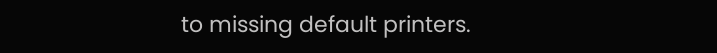to missing default printers.